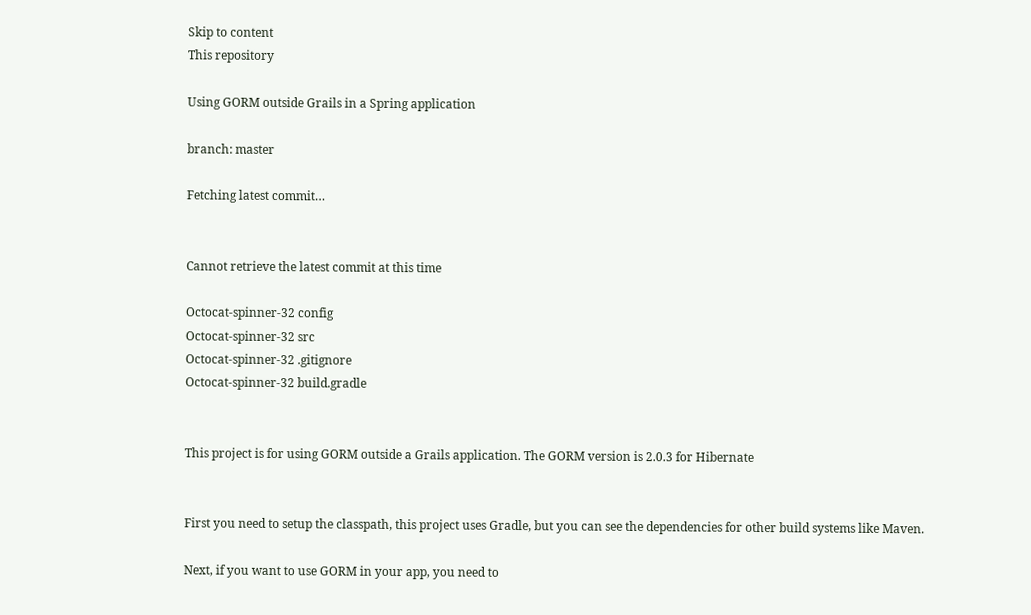Skip to content
This repository

Using GORM outside Grails in a Spring application

branch: master

Fetching latest commit…


Cannot retrieve the latest commit at this time

Octocat-spinner-32 config
Octocat-spinner-32 src
Octocat-spinner-32 .gitignore
Octocat-spinner-32 build.gradle


This project is for using GORM outside a Grails application. The GORM version is 2.0.3 for Hibernate


First you need to setup the classpath, this project uses Gradle, but you can see the dependencies for other build systems like Maven.

Next, if you want to use GORM in your app, you need to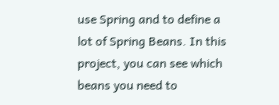use Spring and to define a lot of Spring Beans. In this project, you can see which beans you need to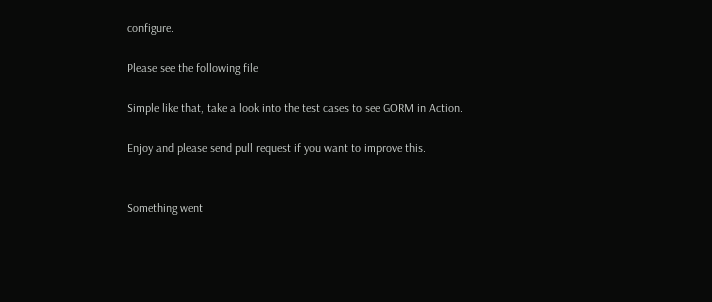configure.

Please see the following file

Simple like that, take a look into the test cases to see GORM in Action.

Enjoy and please send pull request if you want to improve this.


Something went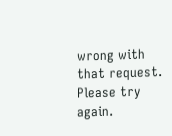wrong with that request. Please try again.